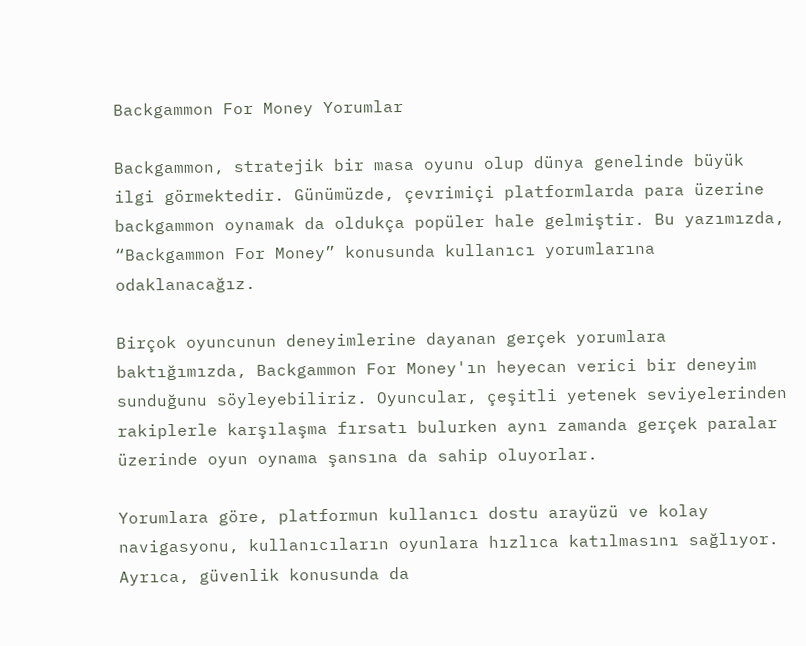Backgammon For Money Yorumlar

Backgammon, stratejik bir masa oyunu olup dünya genelinde büyük ilgi görmektedir. Günümüzde, çevrimiçi platformlarda para üzerine backgammon oynamak da oldukça popüler hale gelmiştir. Bu yazımızda, “Backgammon For Money” konusunda kullanıcı yorumlarına odaklanacağız.

Birçok oyuncunun deneyimlerine dayanan gerçek yorumlara baktığımızda, Backgammon For Money'ın heyecan verici bir deneyim sunduğunu söyleyebiliriz. Oyuncular, çeşitli yetenek seviyelerinden rakiplerle karşılaşma fırsatı bulurken aynı zamanda gerçek paralar üzerinde oyun oynama şansına da sahip oluyorlar.

Yorumlara göre, platformun kullanıcı dostu arayüzü ve kolay navigasyonu, kullanıcıların oyunlara hızlıca katılmasını sağlıyor. Ayrıca, güvenlik konusunda da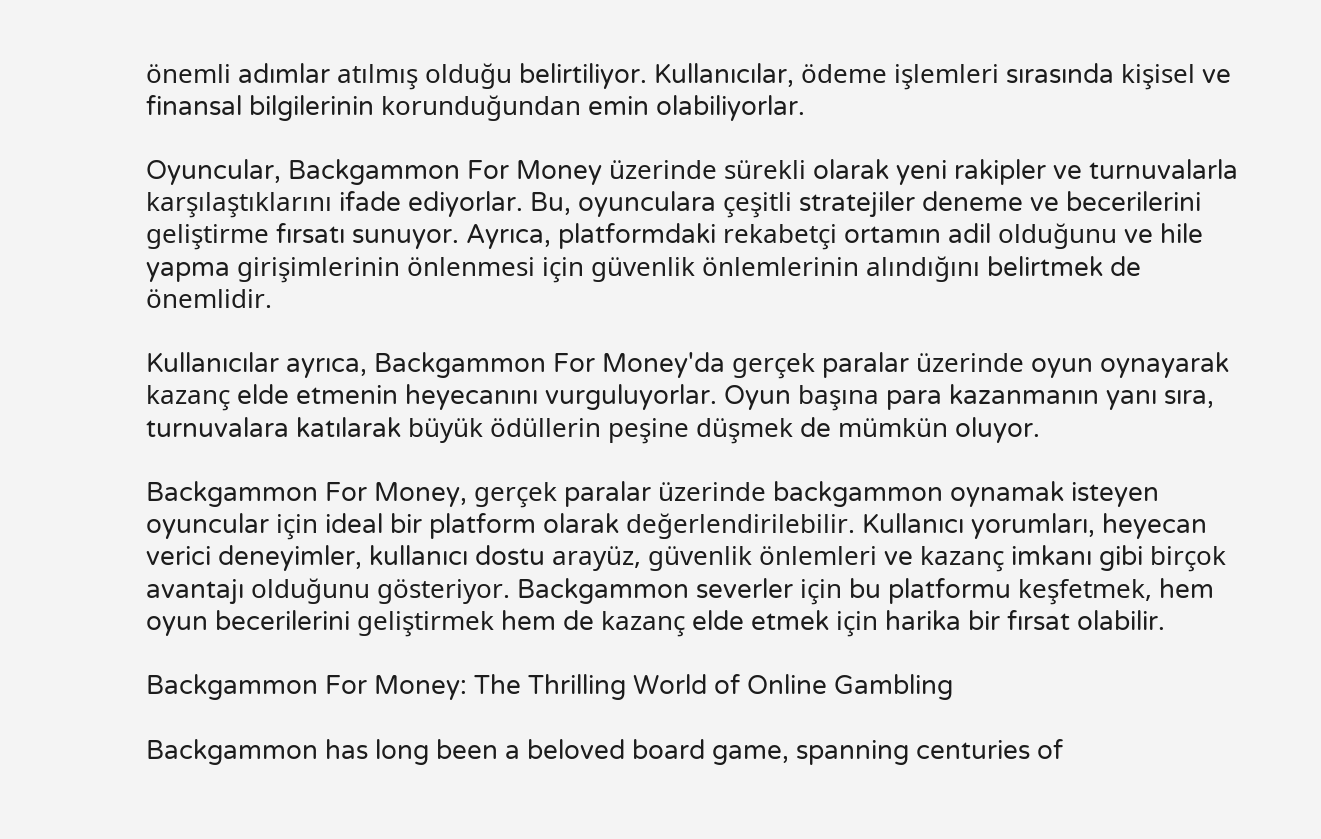önemli adımlar atılmış olduğu belirtiliyor. Kullanıcılar, ödeme işlemleri sırasında kişisel ve finansal bilgilerinin korunduğundan emin olabiliyorlar.

Oyuncular, Backgammon For Money üzerinde sürekli olarak yeni rakipler ve turnuvalarla karşılaştıklarını ifade ediyorlar. Bu, oyunculara çeşitli stratejiler deneme ve becerilerini geliştirme fırsatı sunuyor. Ayrıca, platformdaki rekabetçi ortamın adil olduğunu ve hile yapma girişimlerinin önlenmesi için güvenlik önlemlerinin alındığını belirtmek de önemlidir.

Kullanıcılar ayrıca, Backgammon For Money'da gerçek paralar üzerinde oyun oynayarak kazanç elde etmenin heyecanını vurguluyorlar. Oyun başına para kazanmanın yanı sıra, turnuvalara katılarak büyük ödüllerin peşine düşmek de mümkün oluyor.

Backgammon For Money, gerçek paralar üzerinde backgammon oynamak isteyen oyuncular için ideal bir platform olarak değerlendirilebilir. Kullanıcı yorumları, heyecan verici deneyimler, kullanıcı dostu arayüz, güvenlik önlemleri ve kazanç imkanı gibi birçok avantajı olduğunu gösteriyor. Backgammon severler için bu platformu keşfetmek, hem oyun becerilerini geliştirmek hem de kazanç elde etmek için harika bir fırsat olabilir.

Backgammon For Money: The Thrilling World of Online Gambling

Backgammon has long been a beloved board game, spanning centuries of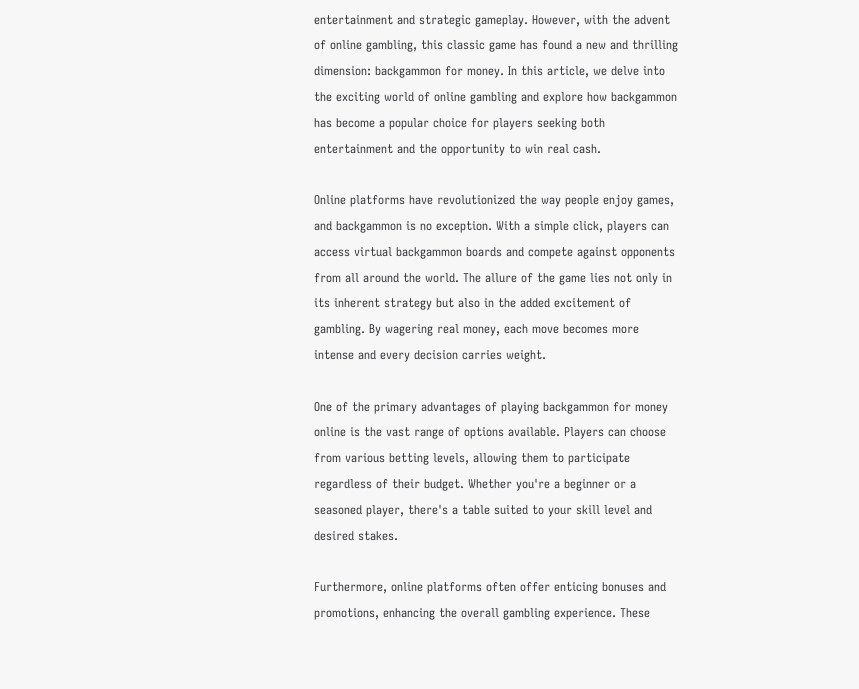entertainment and strategic gameplay. However, with the advent of online gambling, this classic game has found a new and thrilling dimension: backgammon for money. In this article, we delve into the exciting world of online gambling and explore how backgammon has become a popular choice for players seeking both entertainment and the opportunity to win real cash.

Online platforms have revolutionized the way people enjoy games, and backgammon is no exception. With a simple click, players can access virtual backgammon boards and compete against opponents from all around the world. The allure of the game lies not only in its inherent strategy but also in the added excitement of gambling. By wagering real money, each move becomes more intense and every decision carries weight.

One of the primary advantages of playing backgammon for money online is the vast range of options available. Players can choose from various betting levels, allowing them to participate regardless of their budget. Whether you're a beginner or a seasoned player, there's a table suited to your skill level and desired stakes.

Furthermore, online platforms often offer enticing bonuses and promotions, enhancing the overall gambling experience. These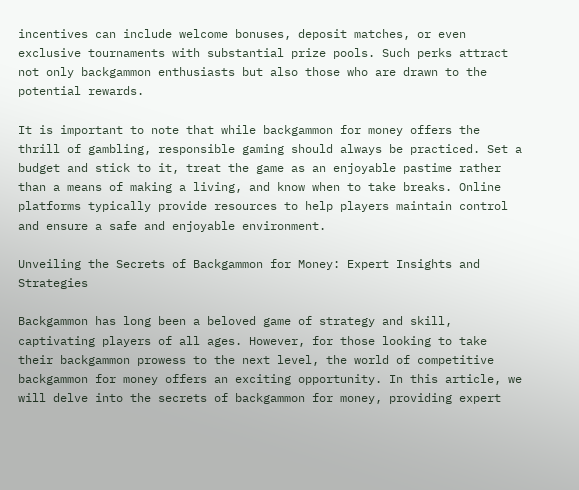incentives can include welcome bonuses, deposit matches, or even exclusive tournaments with substantial prize pools. Such perks attract not only backgammon enthusiasts but also those who are drawn to the potential rewards.

It is important to note that while backgammon for money offers the thrill of gambling, responsible gaming should always be practiced. Set a budget and stick to it, treat the game as an enjoyable pastime rather than a means of making a living, and know when to take breaks. Online platforms typically provide resources to help players maintain control and ensure a safe and enjoyable environment.

Unveiling the Secrets of Backgammon for Money: Expert Insights and Strategies

Backgammon has long been a beloved game of strategy and skill, captivating players of all ages. However, for those looking to take their backgammon prowess to the next level, the world of competitive backgammon for money offers an exciting opportunity. In this article, we will delve into the secrets of backgammon for money, providing expert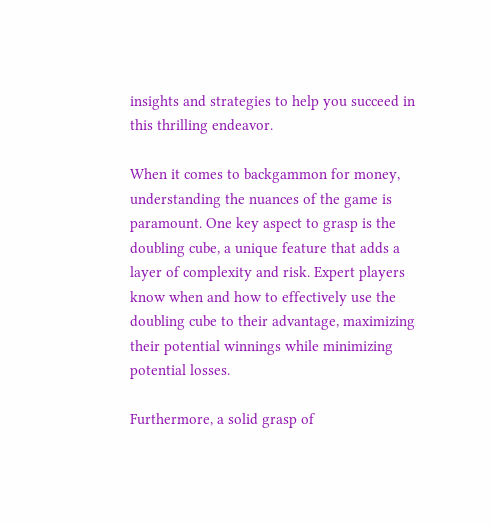insights and strategies to help you succeed in this thrilling endeavor.

When it comes to backgammon for money, understanding the nuances of the game is paramount. One key aspect to grasp is the doubling cube, a unique feature that adds a layer of complexity and risk. Expert players know when and how to effectively use the doubling cube to their advantage, maximizing their potential winnings while minimizing potential losses.

Furthermore, a solid grasp of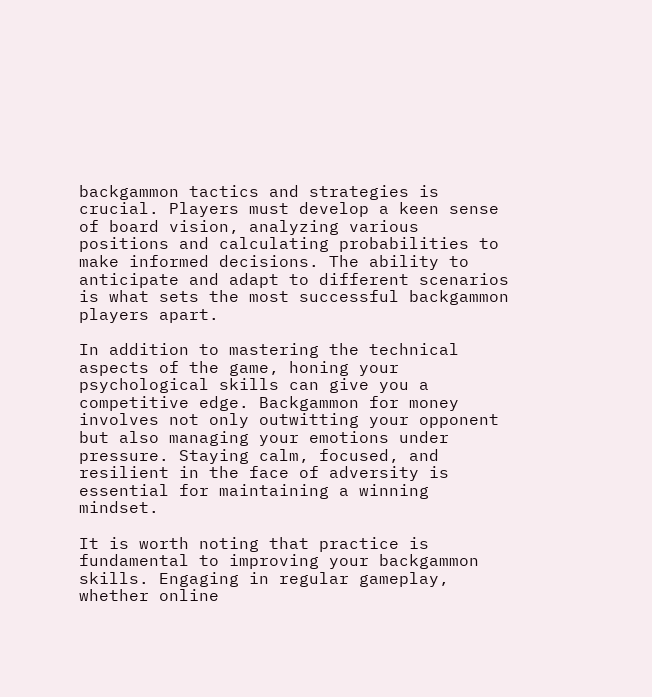backgammon tactics and strategies is crucial. Players must develop a keen sense of board vision, analyzing various positions and calculating probabilities to make informed decisions. The ability to anticipate and adapt to different scenarios is what sets the most successful backgammon players apart.

In addition to mastering the technical aspects of the game, honing your psychological skills can give you a competitive edge. Backgammon for money involves not only outwitting your opponent but also managing your emotions under pressure. Staying calm, focused, and resilient in the face of adversity is essential for maintaining a winning mindset.

It is worth noting that practice is fundamental to improving your backgammon skills. Engaging in regular gameplay, whether online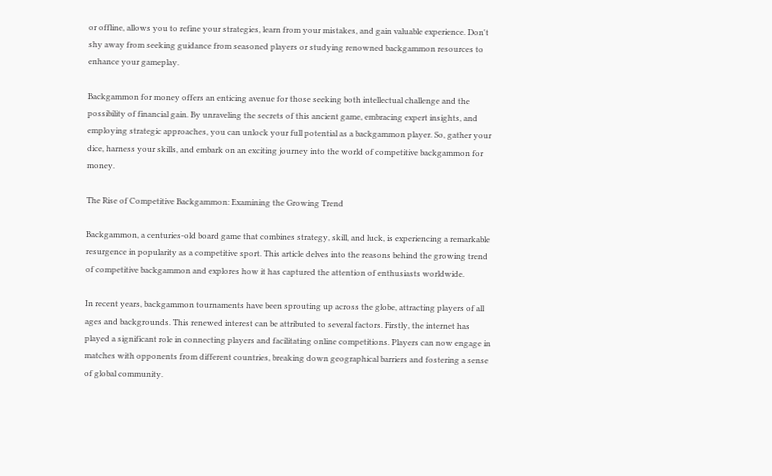or offline, allows you to refine your strategies, learn from your mistakes, and gain valuable experience. Don't shy away from seeking guidance from seasoned players or studying renowned backgammon resources to enhance your gameplay.

Backgammon for money offers an enticing avenue for those seeking both intellectual challenge and the possibility of financial gain. By unraveling the secrets of this ancient game, embracing expert insights, and employing strategic approaches, you can unlock your full potential as a backgammon player. So, gather your dice, harness your skills, and embark on an exciting journey into the world of competitive backgammon for money.

The Rise of Competitive Backgammon: Examining the Growing Trend

Backgammon, a centuries-old board game that combines strategy, skill, and luck, is experiencing a remarkable resurgence in popularity as a competitive sport. This article delves into the reasons behind the growing trend of competitive backgammon and explores how it has captured the attention of enthusiasts worldwide.

In recent years, backgammon tournaments have been sprouting up across the globe, attracting players of all ages and backgrounds. This renewed interest can be attributed to several factors. Firstly, the internet has played a significant role in connecting players and facilitating online competitions. Players can now engage in matches with opponents from different countries, breaking down geographical barriers and fostering a sense of global community.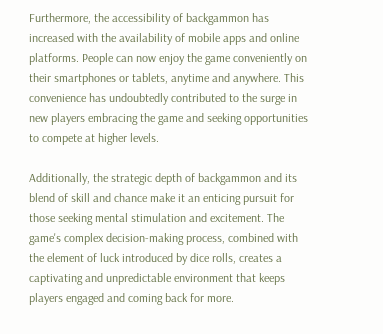Furthermore, the accessibility of backgammon has increased with the availability of mobile apps and online platforms. People can now enjoy the game conveniently on their smartphones or tablets, anytime and anywhere. This convenience has undoubtedly contributed to the surge in new players embracing the game and seeking opportunities to compete at higher levels.

Additionally, the strategic depth of backgammon and its blend of skill and chance make it an enticing pursuit for those seeking mental stimulation and excitement. The game's complex decision-making process, combined with the element of luck introduced by dice rolls, creates a captivating and unpredictable environment that keeps players engaged and coming back for more.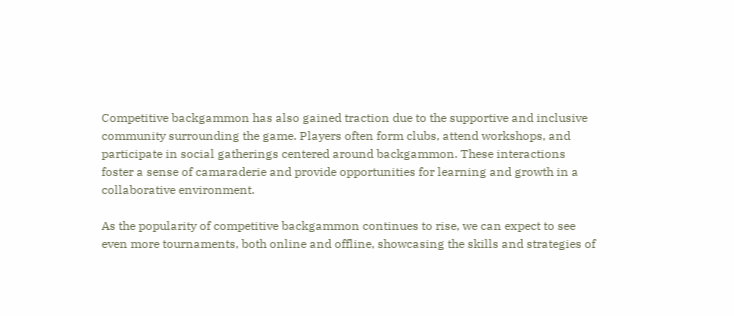Competitive backgammon has also gained traction due to the supportive and inclusive community surrounding the game. Players often form clubs, attend workshops, and participate in social gatherings centered around backgammon. These interactions foster a sense of camaraderie and provide opportunities for learning and growth in a collaborative environment.

As the popularity of competitive backgammon continues to rise, we can expect to see even more tournaments, both online and offline, showcasing the skills and strategies of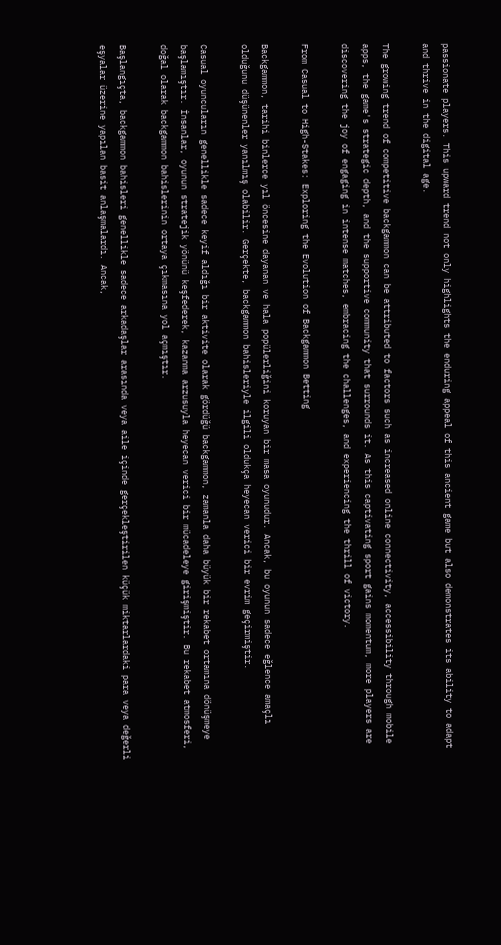passionate players. This upward trend not only highlights the enduring appeal of this ancient game but also demonstrates its ability to adapt and thrive in the digital age.

The growing trend of competitive backgammon can be attributed to factors such as increased online connectivity, accessibility through mobile apps, the game's strategic depth, and the supportive community that surrounds it. As this captivating sport gains momentum, more players are discovering the joy of engaging in intense matches, embracing the challenges, and experiencing the thrill of victory.

From Casual to High-Stakes: Exploring the Evolution of Backgammon Betting

Backgammon, tarihi binlerce yıl öncesine dayanan ve hala popülerliğini koruyan bir masa oyunudur. Ancak, bu oyunun sadece eğlence amaçlı olduğunu düşünenler yanılmış olabilir. Gerçekte, backgammon bahisleriyle ilgili oldukça heyecan verici bir evrim geçirmiştir.

Casual oyuncuların genellikle sadece keyif aldığı bir aktivite olarak gördüğü backgammon, zamanla daha büyük bir rekabet ortamına dönüşmeye başlamıştır. İnsanlar, oyunun stratejik yönünü keşfederek, kazanma arzusuyla heyecan verici bir mücadeleye girişmiştir. Bu rekabet atmosferi, doğal olarak backgammon bahislerinin ortaya çıkmasına yol açmıştır.

Başlangıçta, backgammon bahisleri genellikle sadece arkadaşlar arasında veya aile içinde gerçekleştirilen küçük miktarlardaki para veya değerli eşyalar üzerine yapılan basit anlaşmalardı. Ancak,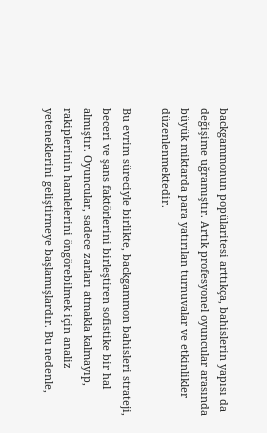backgammonun popülaritesi arttıkça, bahislerin yapısı da değişime uğramıştır. Artık profesyonel oyuncular arasında büyük miktarda para yatırılan turnuvalar ve etkinlikler düzenlenmektedir.

Bu evrim süreciyle birlikte, backgammon bahisleri strateji, beceri ve şans faktörlerini birleştiren sofistike bir hal almıştır. Oyuncular, sadece zarları atmakla kalmayıp, rakiplerinin hamlelerini öngörebilmek için analiz yeteneklerini geliştirmeye başlamışlardır. Bu nedenle,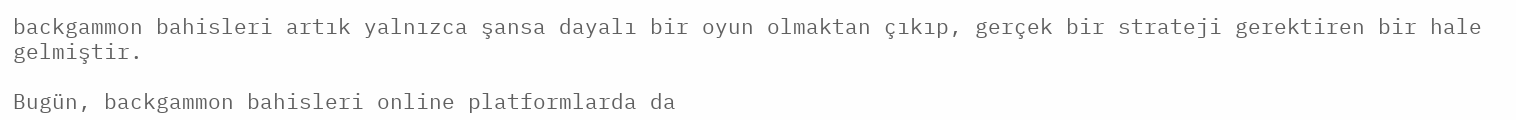backgammon bahisleri artık yalnızca şansa dayalı bir oyun olmaktan çıkıp, gerçek bir strateji gerektiren bir hale gelmiştir.

Bugün, backgammon bahisleri online platformlarda da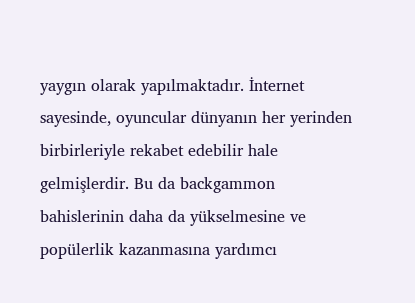yaygın olarak yapılmaktadır. İnternet sayesinde, oyuncular dünyanın her yerinden birbirleriyle rekabet edebilir hale gelmişlerdir. Bu da backgammon bahislerinin daha da yükselmesine ve popülerlik kazanmasına yardımcı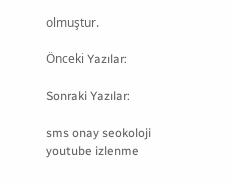olmuştur.

Önceki Yazılar:

Sonraki Yazılar:

sms onay seokoloji youtube izlenme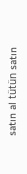satın al tütün satın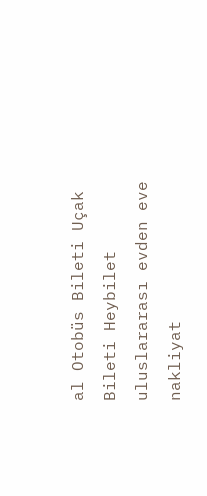al Otobüs Bileti Uçak Bileti Heybilet uluslararası evden eve nakliyat